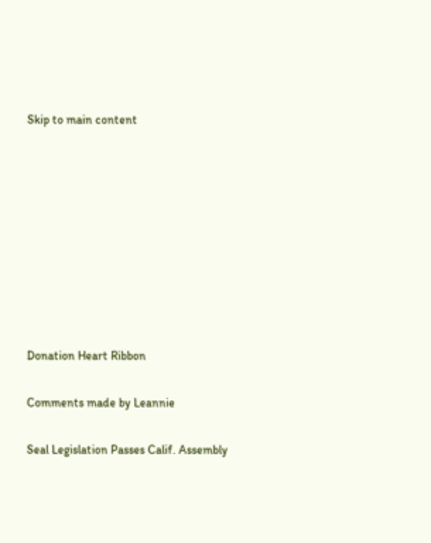Skip to main content









Donation Heart Ribbon

Comments made by Leannie

Seal Legislation Passes Calif. Assembly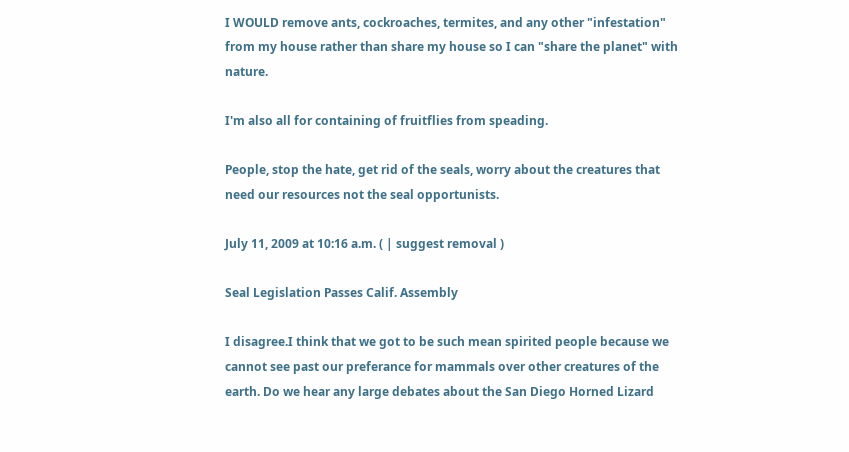I WOULD remove ants, cockroaches, termites, and any other "infestation" from my house rather than share my house so I can "share the planet" with nature.

I'm also all for containing of fruitflies from speading.

People, stop the hate, get rid of the seals, worry about the creatures that need our resources not the seal opportunists.

July 11, 2009 at 10:16 a.m. ( | suggest removal )

Seal Legislation Passes Calif. Assembly

I disagree.I think that we got to be such mean spirited people because we cannot see past our preferance for mammals over other creatures of the earth. Do we hear any large debates about the San Diego Horned Lizard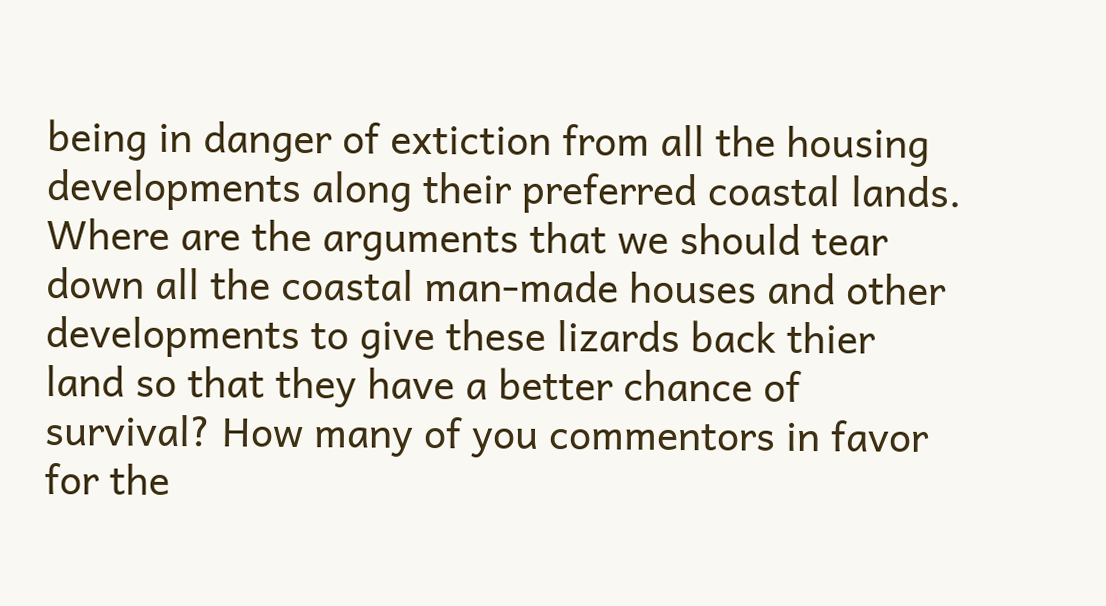being in danger of extiction from all the housing developments along their preferred coastal lands. Where are the arguments that we should tear down all the coastal man-made houses and other developments to give these lizards back thier land so that they have a better chance of survival? How many of you commentors in favor for the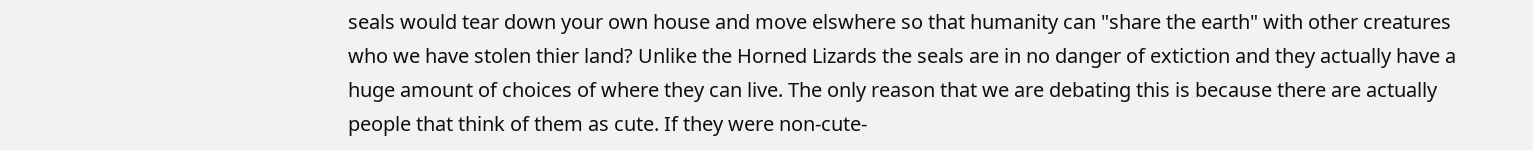seals would tear down your own house and move elswhere so that humanity can "share the earth" with other creatures who we have stolen thier land? Unlike the Horned Lizards the seals are in no danger of extiction and they actually have a huge amount of choices of where they can live. The only reason that we are debating this is because there are actually people that think of them as cute. If they were non-cute-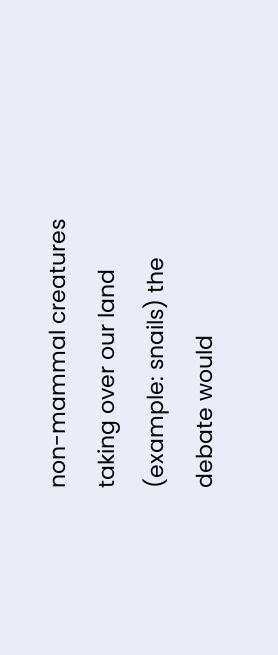non-mammal creatures taking over our land (example: snails) the debate would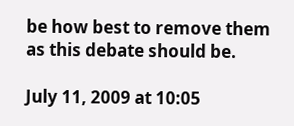be how best to remove them as this debate should be.

July 11, 2009 at 10:05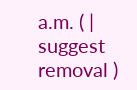a.m. ( | suggest removal )